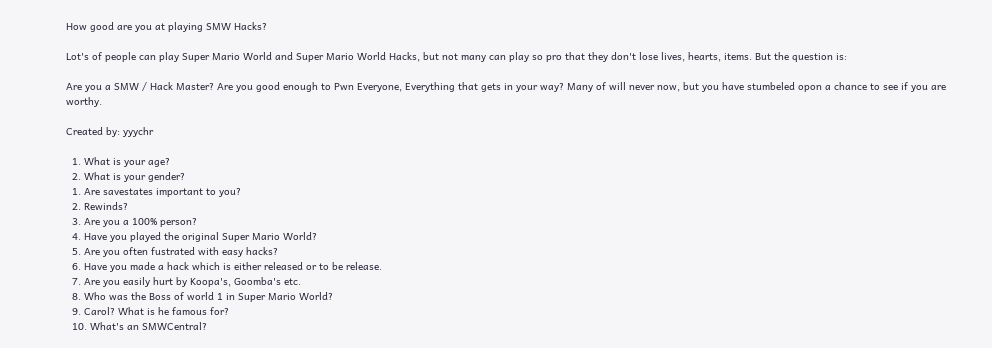How good are you at playing SMW Hacks?

Lot's of people can play Super Mario World and Super Mario World Hacks, but not many can play so pro that they don't lose lives, hearts, items. But the question is:

Are you a SMW / Hack Master? Are you good enough to Pwn Everyone, Everything that gets in your way? Many of will never now, but you have stumbeled opon a chance to see if you are worthy.

Created by: yyychr

  1. What is your age?
  2. What is your gender?
  1. Are savestates important to you?
  2. Rewinds?
  3. Are you a 100% person?
  4. Have you played the original Super Mario World?
  5. Are you often fustrated with easy hacks?
  6. Have you made a hack which is either released or to be release.
  7. Are you easily hurt by Koopa's, Goomba's etc.
  8. Who was the Boss of world 1 in Super Mario World?
  9. Carol? What is he famous for?
  10. What's an SMWCentral?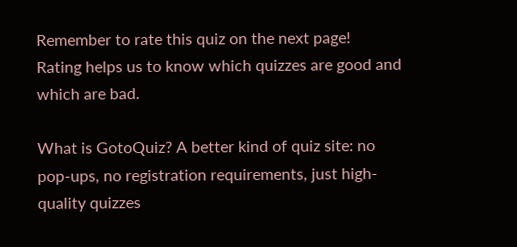Remember to rate this quiz on the next page!
Rating helps us to know which quizzes are good and which are bad.

What is GotoQuiz? A better kind of quiz site: no pop-ups, no registration requirements, just high-quality quizzes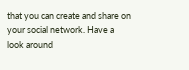that you can create and share on your social network. Have a look around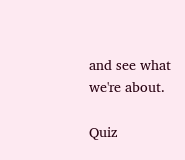and see what we're about.

Quiz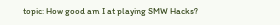topic: How good am I at playing SMW Hacks?